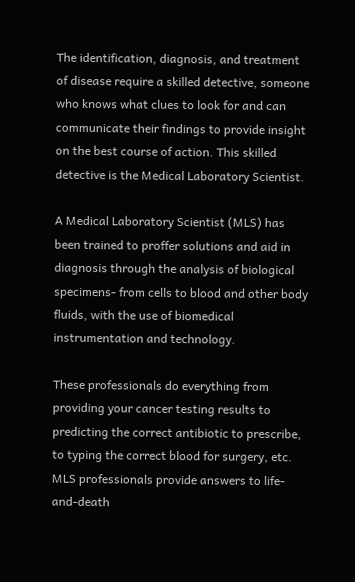The identification, diagnosis, and treatment of disease require a skilled detective, someone who knows what clues to look for and can communicate their findings to provide insight on the best course of action. This skilled detective is the Medical Laboratory Scientist.

A Medical Laboratory Scientist (MLS) has been trained to proffer solutions and aid in diagnosis through the analysis of biological specimens- from cells to blood and other body fluids, with the use of biomedical instrumentation and technology.

These professionals do everything from providing your cancer testing results to predicting the correct antibiotic to prescribe, to typing the correct blood for surgery, etc. MLS professionals provide answers to life-and-death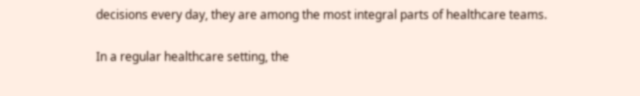decisions every day, they are among the most integral parts of healthcare teams.

In a regular healthcare setting, the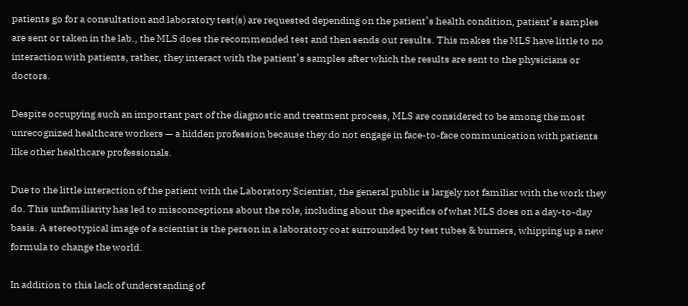patients go for a consultation and laboratory test(s) are requested depending on the patient’s health condition, patient’s samples are sent or taken in the lab., the MLS does the recommended test and then sends out results. This makes the MLS have little to no interaction with patients, rather, they interact with the patient’s samples after which the results are sent to the physicians or doctors.

Despite occupying such an important part of the diagnostic and treatment process, MLS are considered to be among the most unrecognized healthcare workers — a hidden profession because they do not engage in face-to-face communication with patients like other healthcare professionals.

Due to the little interaction of the patient with the Laboratory Scientist, the general public is largely not familiar with the work they do. This unfamiliarity has led to misconceptions about the role, including about the specifics of what MLS does on a day-to-day basis. A stereotypical image of a scientist is the person in a laboratory coat surrounded by test tubes & burners, whipping up a new formula to change the world.

In addition to this lack of understanding of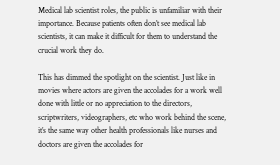Medical lab scientist roles, the public is unfamiliar with their importance. Because patients often don’t see medical lab scientists, it can make it difficult for them to understand the crucial work they do.

This has dimmed the spotlight on the scientist. Just like in movies where actors are given the accolades for a work well done with little or no appreciation to the directors, scriptwriters, videographers, etc who work behind the scene, it’s the same way other health professionals like nurses and doctors are given the accolades for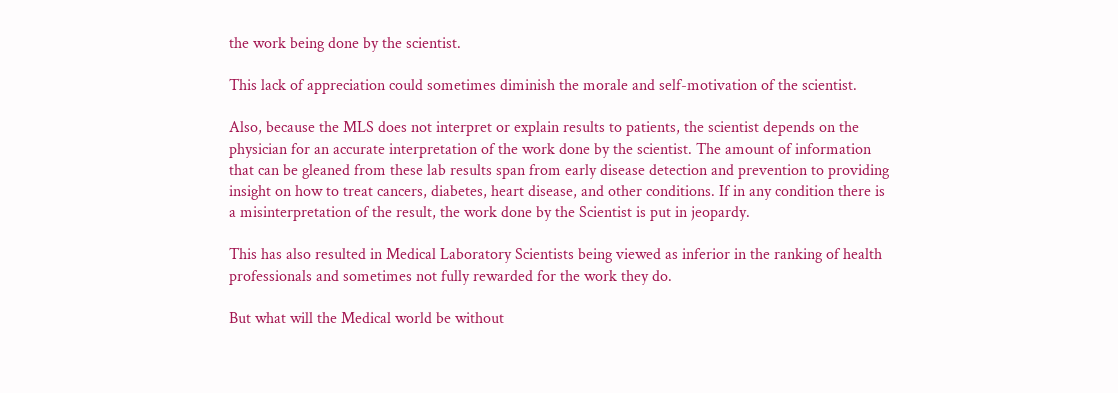the work being done by the scientist.

This lack of appreciation could sometimes diminish the morale and self-motivation of the scientist.

Also, because the MLS does not interpret or explain results to patients, the scientist depends on the physician for an accurate interpretation of the work done by the scientist. The amount of information that can be gleaned from these lab results span from early disease detection and prevention to providing insight on how to treat cancers, diabetes, heart disease, and other conditions. If in any condition there is a misinterpretation of the result, the work done by the Scientist is put in jeopardy.

This has also resulted in Medical Laboratory Scientists being viewed as inferior in the ranking of health professionals and sometimes not fully rewarded for the work they do.

But what will the Medical world be without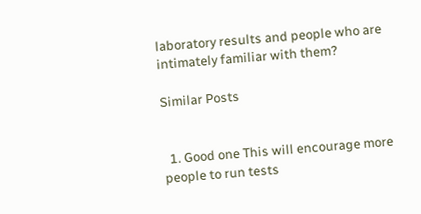laboratory results and people who are intimately familiar with them?

Similar Posts


  1. Good one This will encourage more people to run tests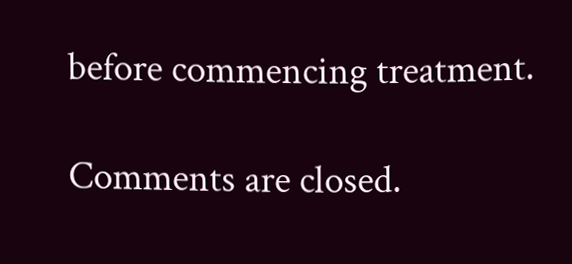before commencing treatment.

Comments are closed.